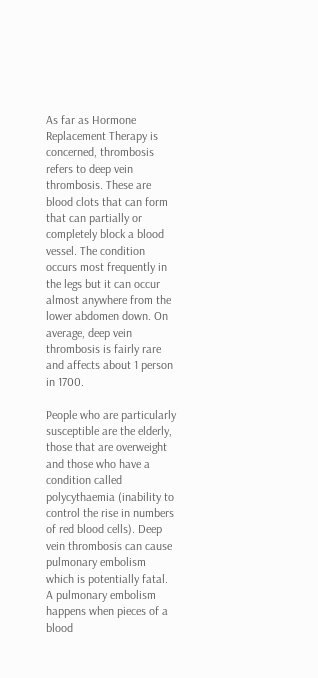As far as Hormone Replacement Therapy is concerned, thrombosis refers to deep vein thrombosis. These are blood clots that can form that can partially or completely block a blood vessel. The condition occurs most frequently in the legs but it can occur almost anywhere from the lower abdomen down. On average, deep vein thrombosis is fairly rare and affects about 1 person in 1700.

People who are particularly susceptible are the elderly, those that are overweight and those who have a condition called polycythaemia (inability to control the rise in numbers of red blood cells). Deep vein thrombosis can cause pulmonary embolism which is potentially fatal. A pulmonary embolism happens when pieces of a blood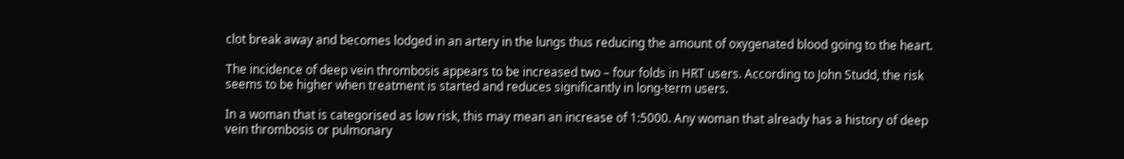clot break away and becomes lodged in an artery in the lungs thus reducing the amount of oxygenated blood going to the heart.

The incidence of deep vein thrombosis appears to be increased two – four folds in HRT users. According to John Studd, the risk seems to be higher when treatment is started and reduces significantly in long-term users.

In a woman that is categorised as low risk, this may mean an increase of 1:5000. Any woman that already has a history of deep vein thrombosis or pulmonary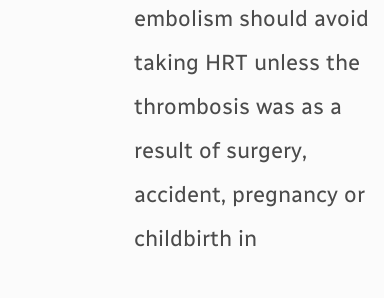embolism should avoid taking HRT unless the thrombosis was as a result of surgery, accident, pregnancy or childbirth in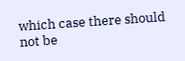which case there should not be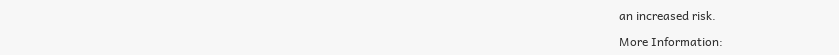an increased risk.

More Information: